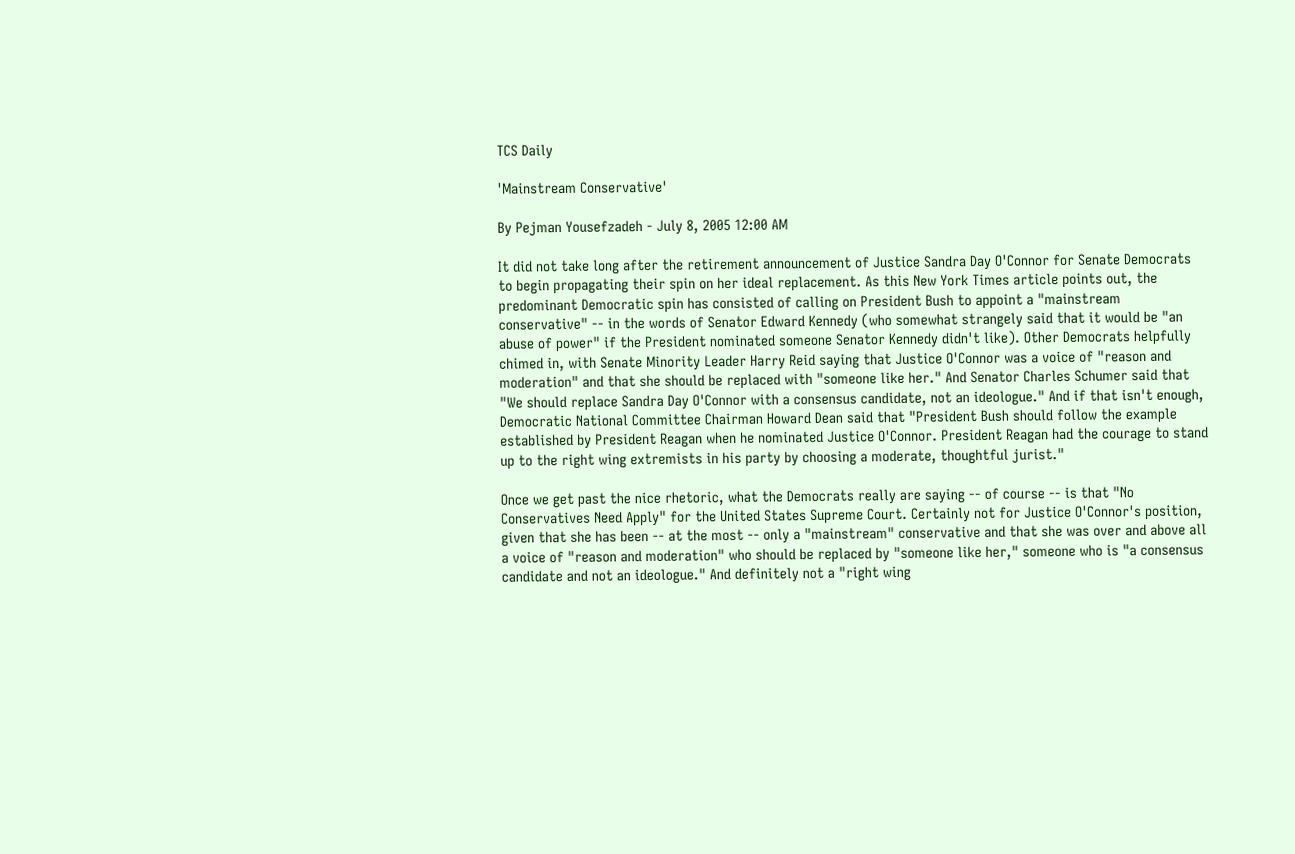TCS Daily

'Mainstream Conservative'

By Pejman Yousefzadeh - July 8, 2005 12:00 AM

It did not take long after the retirement announcement of Justice Sandra Day O'Connor for Senate Democrats to begin propagating their spin on her ideal replacement. As this New York Times article points out, the predominant Democratic spin has consisted of calling on President Bush to appoint a "mainstream conservative" -- in the words of Senator Edward Kennedy (who somewhat strangely said that it would be "an abuse of power" if the President nominated someone Senator Kennedy didn't like). Other Democrats helpfully chimed in, with Senate Minority Leader Harry Reid saying that Justice O'Connor was a voice of "reason and moderation" and that she should be replaced with "someone like her." And Senator Charles Schumer said that "We should replace Sandra Day O'Connor with a consensus candidate, not an ideologue." And if that isn't enough, Democratic National Committee Chairman Howard Dean said that "President Bush should follow the example established by President Reagan when he nominated Justice O'Connor. President Reagan had the courage to stand up to the right wing extremists in his party by choosing a moderate, thoughtful jurist."

Once we get past the nice rhetoric, what the Democrats really are saying -- of course -- is that "No Conservatives Need Apply" for the United States Supreme Court. Certainly not for Justice O'Connor's position, given that she has been -- at the most -- only a "mainstream" conservative and that she was over and above all a voice of "reason and moderation" who should be replaced by "someone like her," someone who is "a consensus candidate and not an ideologue." And definitely not a "right wing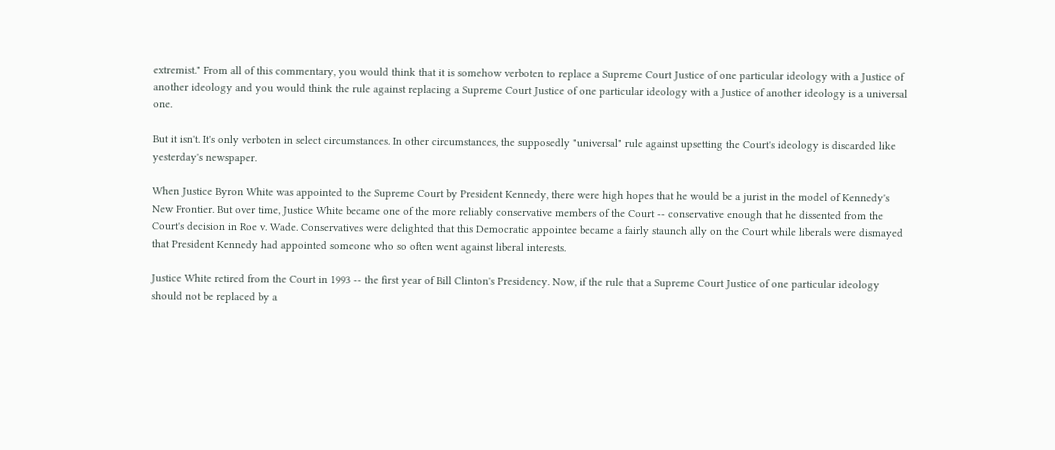extremist." From all of this commentary, you would think that it is somehow verboten to replace a Supreme Court Justice of one particular ideology with a Justice of another ideology and you would think the rule against replacing a Supreme Court Justice of one particular ideology with a Justice of another ideology is a universal one.

But it isn't. It's only verboten in select circumstances. In other circumstances, the supposedly "universal" rule against upsetting the Court's ideology is discarded like yesterday's newspaper.

When Justice Byron White was appointed to the Supreme Court by President Kennedy, there were high hopes that he would be a jurist in the model of Kennedy's New Frontier. But over time, Justice White became one of the more reliably conservative members of the Court -- conservative enough that he dissented from the Court's decision in Roe v. Wade. Conservatives were delighted that this Democratic appointee became a fairly staunch ally on the Court while liberals were dismayed that President Kennedy had appointed someone who so often went against liberal interests.

Justice White retired from the Court in 1993 -- the first year of Bill Clinton's Presidency. Now, if the rule that a Supreme Court Justice of one particular ideology should not be replaced by a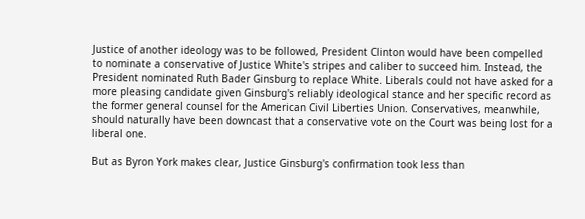Justice of another ideology was to be followed, President Clinton would have been compelled to nominate a conservative of Justice White's stripes and caliber to succeed him. Instead, the President nominated Ruth Bader Ginsburg to replace White. Liberals could not have asked for a more pleasing candidate given Ginsburg's reliably ideological stance and her specific record as the former general counsel for the American Civil Liberties Union. Conservatives, meanwhile, should naturally have been downcast that a conservative vote on the Court was being lost for a liberal one.

But as Byron York makes clear, Justice Ginsburg's confirmation took less than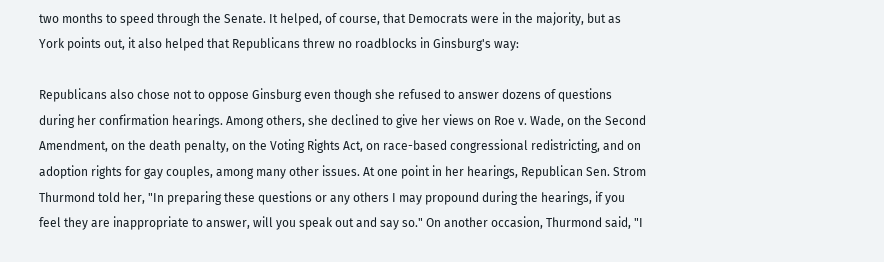two months to speed through the Senate. It helped, of course, that Democrats were in the majority, but as York points out, it also helped that Republicans threw no roadblocks in Ginsburg's way:

Republicans also chose not to oppose Ginsburg even though she refused to answer dozens of questions during her confirmation hearings. Among others, she declined to give her views on Roe v. Wade, on the Second Amendment, on the death penalty, on the Voting Rights Act, on race-based congressional redistricting, and on adoption rights for gay couples, among many other issues. At one point in her hearings, Republican Sen. Strom Thurmond told her, "In preparing these questions or any others I may propound during the hearings, if you feel they are inappropriate to answer, will you speak out and say so." On another occasion, Thurmond said, "I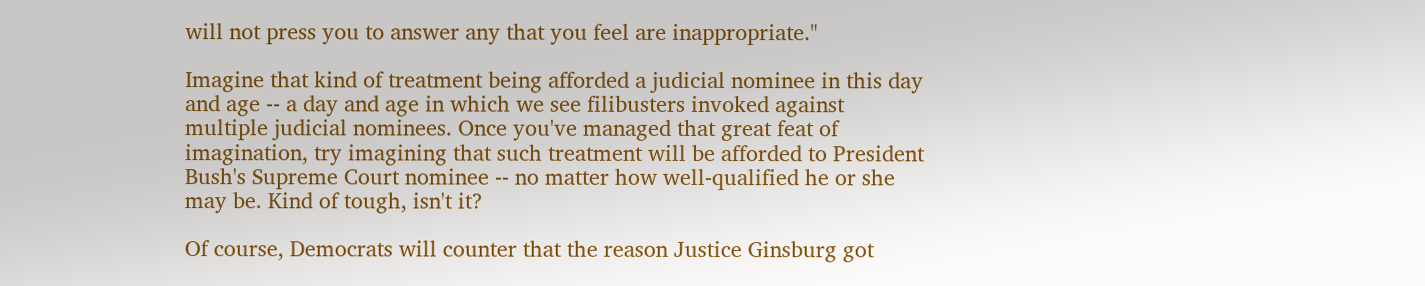will not press you to answer any that you feel are inappropriate."

Imagine that kind of treatment being afforded a judicial nominee in this day and age -- a day and age in which we see filibusters invoked against multiple judicial nominees. Once you've managed that great feat of imagination, try imagining that such treatment will be afforded to President Bush's Supreme Court nominee -- no matter how well-qualified he or she may be. Kind of tough, isn't it?

Of course, Democrats will counter that the reason Justice Ginsburg got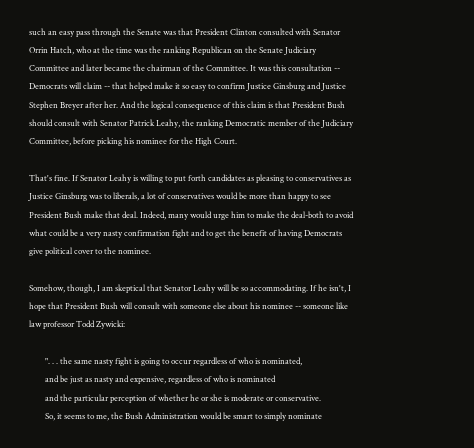such an easy pass through the Senate was that President Clinton consulted with Senator Orrin Hatch, who at the time was the ranking Republican on the Senate Judiciary Committee and later became the chairman of the Committee. It was this consultation -- Democrats will claim -- that helped make it so easy to confirm Justice Ginsburg and Justice Stephen Breyer after her. And the logical consequence of this claim is that President Bush should consult with Senator Patrick Leahy, the ranking Democratic member of the Judiciary Committee, before picking his nominee for the High Court.

That's fine. If Senator Leahy is willing to put forth candidates as pleasing to conservatives as Justice Ginsburg was to liberals, a lot of conservatives would be more than happy to see President Bush make that deal. Indeed, many would urge him to make the deal-both to avoid what could be a very nasty confirmation fight and to get the benefit of having Democrats give political cover to the nominee.

Somehow, though, I am skeptical that Senator Leahy will be so accommodating. If he isn't, I hope that President Bush will consult with someone else about his nominee -- someone like law professor Todd Zywicki:

        ". . . the same nasty fight is going to occur regardless of who is nominated,
        and be just as nasty and expensive, regardless of who is nominated
        and the particular perception of whether he or she is moderate or conservative.
        So, it seems to me, the Bush Administration would be smart to simply nominate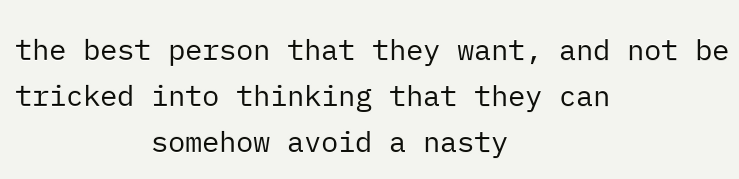the best person that they want, and not be tricked into thinking that they can
        somehow avoid a nasty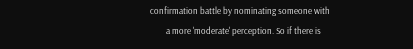confirmation battle by nominating someone with
        a more 'moderate' perception. So if there is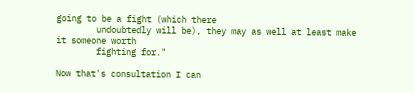going to be a fight (which there
        undoubtedly will be), they may as well at least make it someone worth
        fighting for."

Now that's consultation I can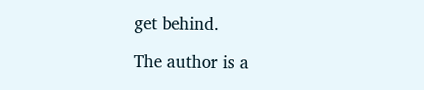get behind.

The author is a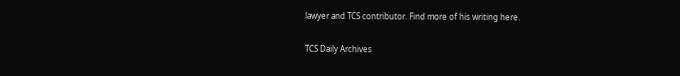lawyer and TCS contributor. Find more of his writing here.


TCS Daily Archives